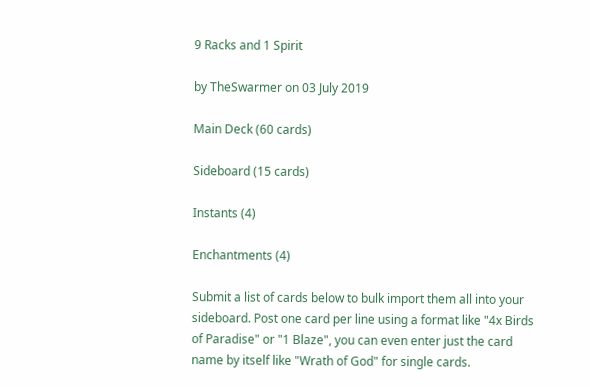9 Racks and 1 Spirit

by TheSwarmer on 03 July 2019

Main Deck (60 cards)

Sideboard (15 cards)

Instants (4)

Enchantments (4)

Submit a list of cards below to bulk import them all into your sideboard. Post one card per line using a format like "4x Birds of Paradise" or "1 Blaze", you can even enter just the card name by itself like "Wrath of God" for single cards.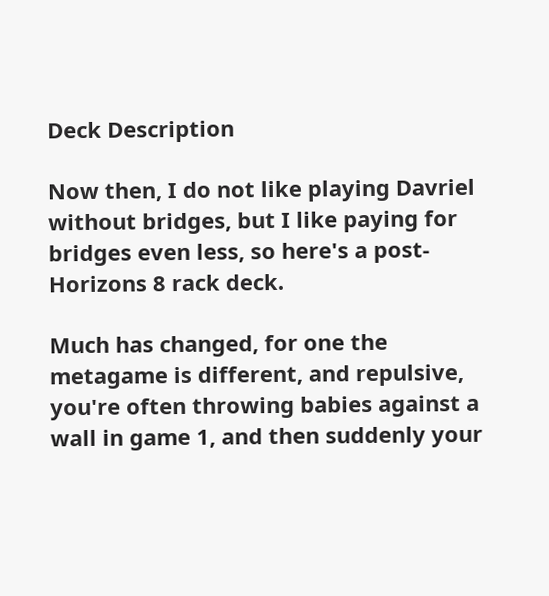Deck Description

Now then, I do not like playing Davriel without bridges, but I like paying for bridges even less, so here's a post-Horizons 8 rack deck.

Much has changed, for one the metagame is different, and repulsive, you're often throwing babies against a wall in game 1, and then suddenly your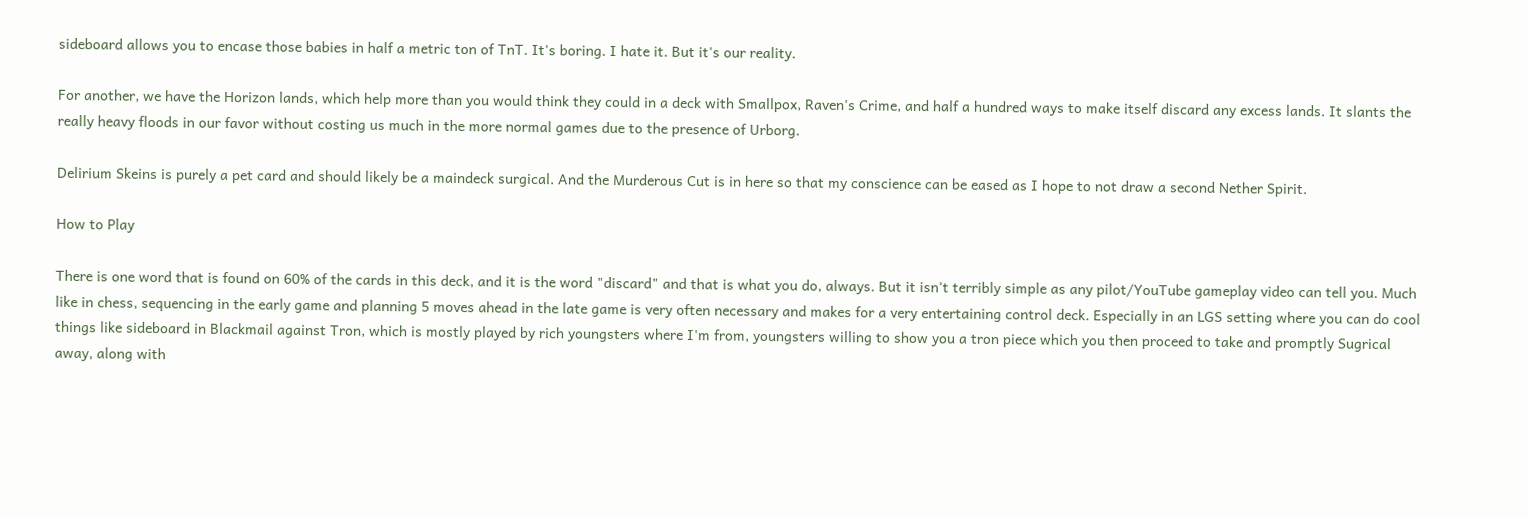sideboard allows you to encase those babies in half a metric ton of TnT. It's boring. I hate it. But it's our reality.

For another, we have the Horizon lands, which help more than you would think they could in a deck with Smallpox, Raven's Crime, and half a hundred ways to make itself discard any excess lands. It slants the really heavy floods in our favor without costing us much in the more normal games due to the presence of Urborg.

Delirium Skeins is purely a pet card and should likely be a maindeck surgical. And the Murderous Cut is in here so that my conscience can be eased as I hope to not draw a second Nether Spirit.

How to Play

There is one word that is found on 60% of the cards in this deck, and it is the word "discard" and that is what you do, always. But it isn't terribly simple as any pilot/YouTube gameplay video can tell you. Much like in chess, sequencing in the early game and planning 5 moves ahead in the late game is very often necessary and makes for a very entertaining control deck. Especially in an LGS setting where you can do cool things like sideboard in Blackmail against Tron, which is mostly played by rich youngsters where I'm from, youngsters willing to show you a tron piece which you then proceed to take and promptly Sugrical away, along with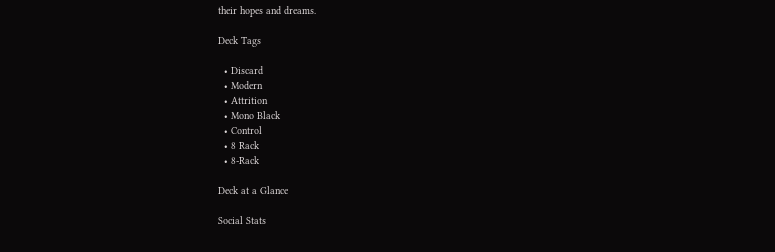their hopes and dreams.

Deck Tags

  • Discard
  • Modern
  • Attrition
  • Mono Black
  • Control
  • 8 Rack
  • 8-Rack

Deck at a Glance

Social Stats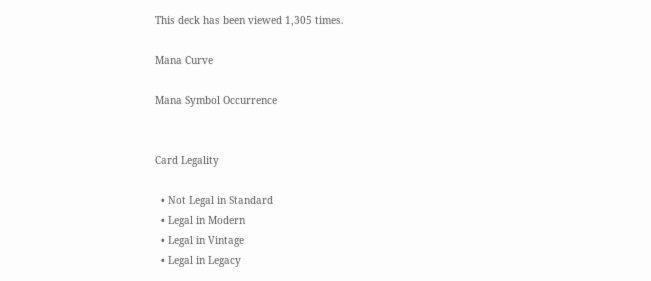This deck has been viewed 1,305 times.

Mana Curve

Mana Symbol Occurrence


Card Legality

  • Not Legal in Standard
  • Legal in Modern
  • Legal in Vintage
  • Legal in Legacy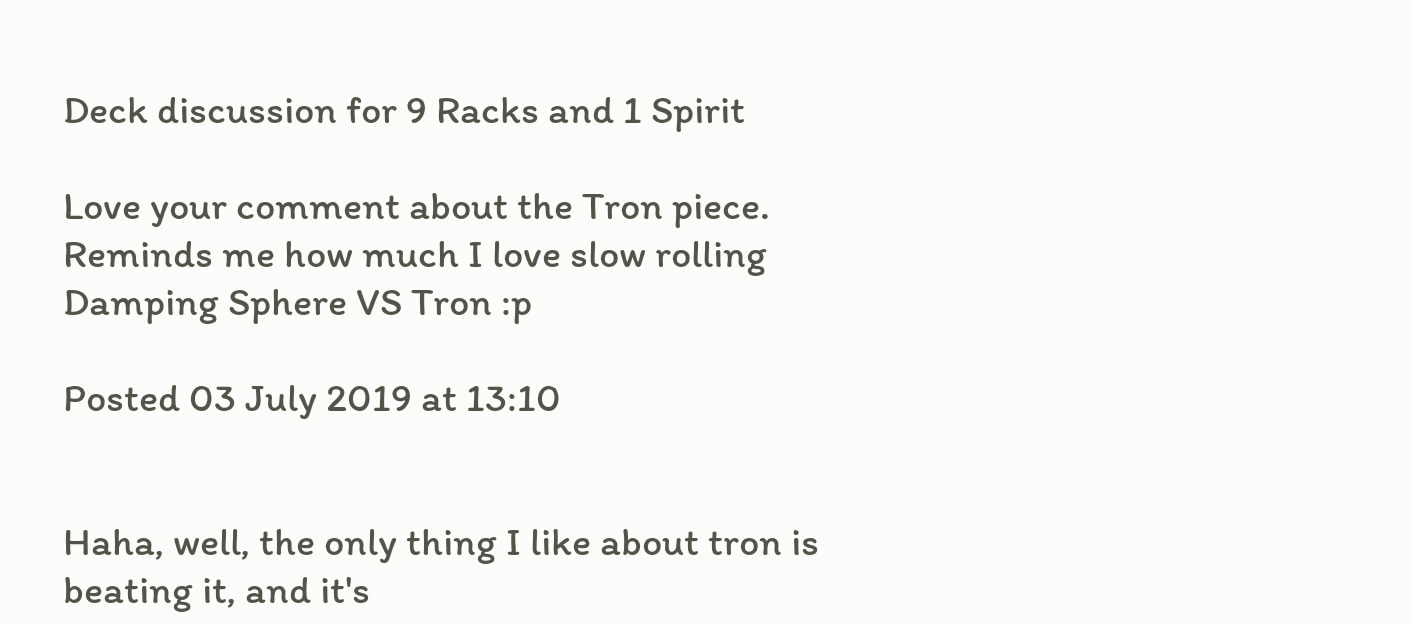Deck discussion for 9 Racks and 1 Spirit

Love your comment about the Tron piece. Reminds me how much I love slow rolling Damping Sphere VS Tron :p

Posted 03 July 2019 at 13:10


Haha, well, the only thing I like about tron is beating it, and it's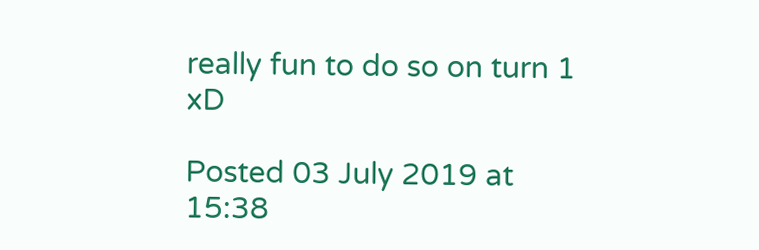really fun to do so on turn 1 xD

Posted 03 July 2019 at 15:38